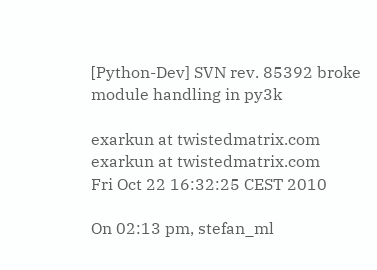[Python-Dev] SVN rev. 85392 broke module handling in py3k

exarkun at twistedmatrix.com exarkun at twistedmatrix.com
Fri Oct 22 16:32:25 CEST 2010

On 02:13 pm, stefan_ml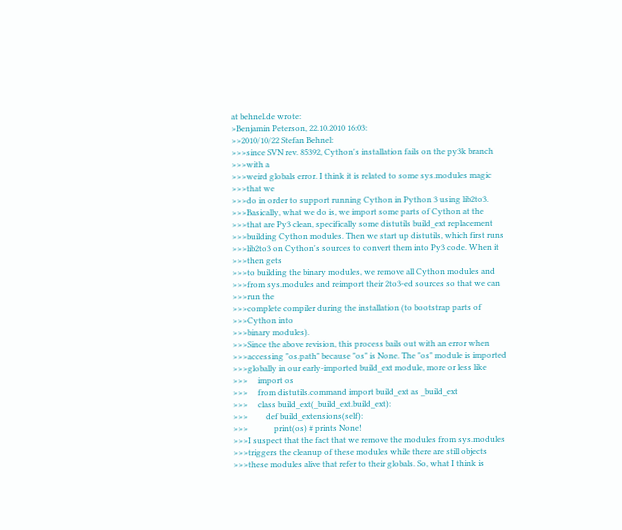at behnel.de wrote:
>Benjamin Peterson, 22.10.2010 16:03:
>>2010/10/22 Stefan Behnel:
>>>since SVN rev. 85392, Cython's installation fails on the py3k branch
>>>with a
>>>weird globals error. I think it is related to some sys.modules magic
>>>that we
>>>do in order to support running Cython in Python 3 using lib2to3.
>>>Basically, what we do is, we import some parts of Cython at the
>>>that are Py3 clean, specifically some distutils build_ext replacement
>>>building Cython modules. Then we start up distutils, which first runs
>>>lib2to3 on Cython's sources to convert them into Py3 code. When it
>>>then gets
>>>to building the binary modules, we remove all Cython modules and
>>>from sys.modules and reimport their 2to3-ed sources so that we can
>>>run the
>>>complete compiler during the installation (to bootstrap parts of
>>>Cython into
>>>binary modules).
>>>Since the above revision, this process bails out with an error when
>>>accessing "os.path" because "os" is None. The "os" module is imported
>>>globally in our early-imported build_ext module, more or less like
>>>     import os
>>>     from distutils.command import build_ext as _build_ext
>>>     class build_ext(_build_ext.build_ext):
>>>         def build_extensions(self):
>>>             print(os) # prints None!
>>>I suspect that the fact that we remove the modules from sys.modules
>>>triggers the cleanup of these modules while there are still objects
>>>these modules alive that refer to their globals. So, what I think is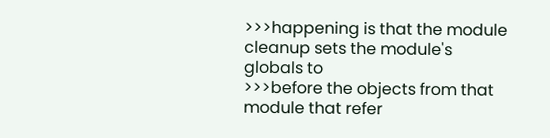>>>happening is that the module cleanup sets the module's globals to
>>>before the objects from that module that refer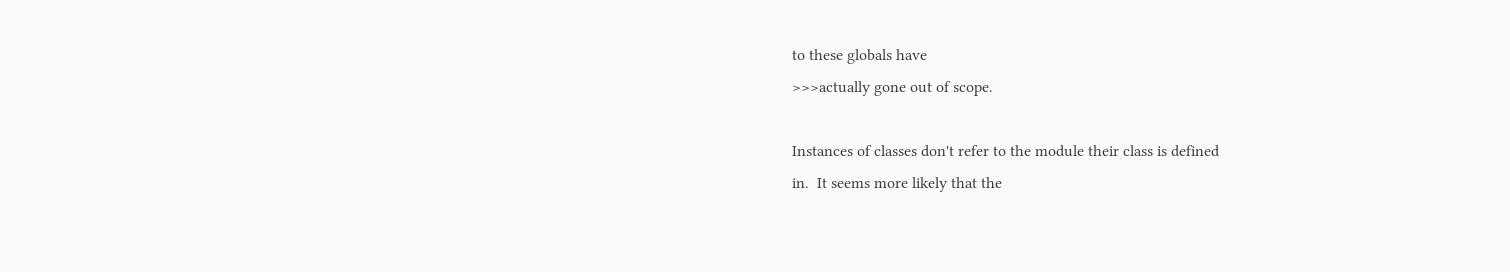to these globals have
>>>actually gone out of scope.

Instances of classes don't refer to the module their class is defined
in.  It seems more likely that the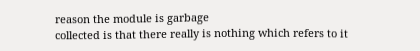reason the module is garbage
collected is that there really is nothing which refers to it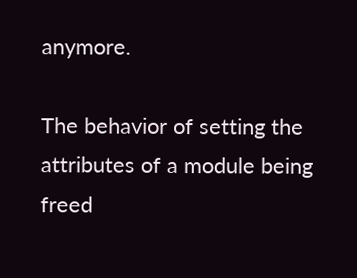anymore.

The behavior of setting the attributes of a module being freed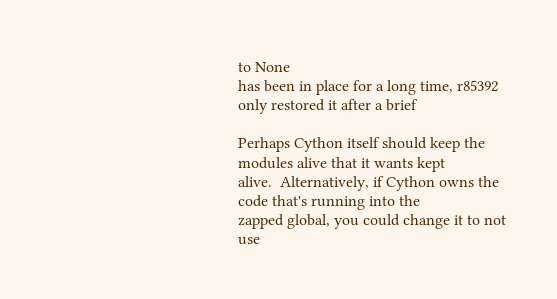to None
has been in place for a long time, r85392 only restored it after a brief

Perhaps Cython itself should keep the modules alive that it wants kept
alive.  Alternatively, if Cython owns the code that's running into the
zapped global, you could change it to not use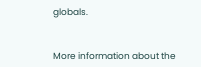globals.


More information about the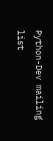Python-Dev mailing list